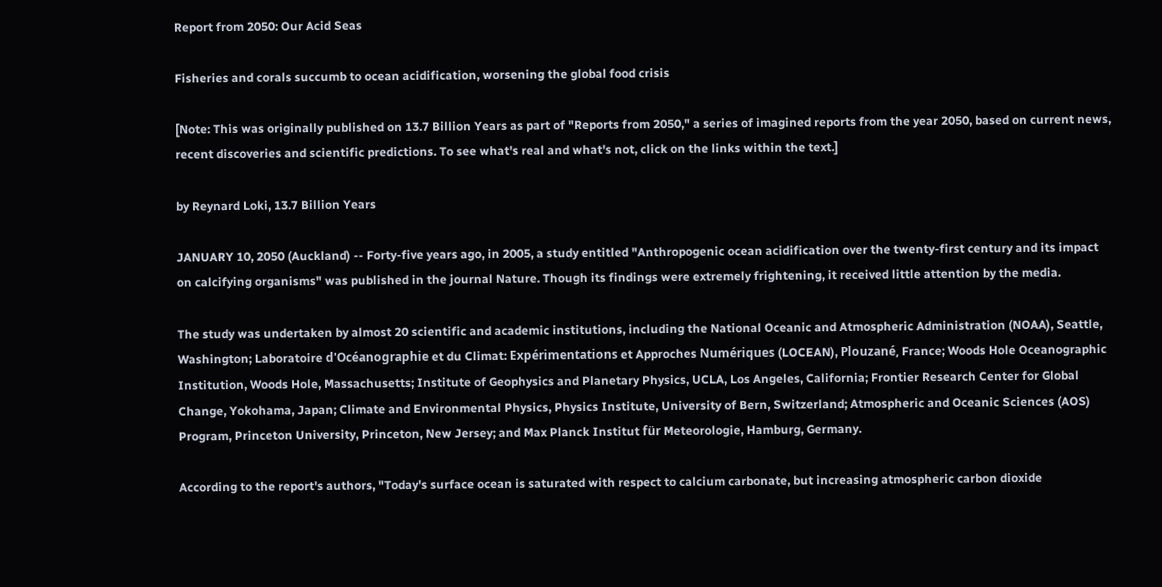Report from 2050: Our Acid Seas

Fisheries and corals succumb to ocean acidification, worsening the global food crisis

[Note: This was originally published on 13.7 Billion Years as part of "Reports from 2050," a series of imagined reports from the year 2050, based on current news, recent discoveries and scientific predictions. To see what's real and what's not, click on the links within the text.]

by Reynard Loki, 13.7 Billion Years

JANUARY 10, 2050 (Auckland) -- Forty-five years ago, in 2005, a study entitled "Anthropogenic ocean acidification over the twenty-first century and its impact on calcifying organisms" was published in the journal Nature. Though its findings were extremely frightening, it received little attention by the media.

The study was undertaken by almost 20 scientific and academic institutions, including the National Oceanic and Atmospheric Administration (NOAA), Seattle, Washington; Laboratoire d'Océanographie et du Climat: Expérimentations et Approches Numériques (LOCEAN), Plouzané, France; Woods Hole Oceanographic Institution, Woods Hole, Massachusetts; Institute of Geophysics and Planetary Physics, UCLA, Los Angeles, California; Frontier Research Center for Global Change, Yokohama, Japan; Climate and Environmental Physics, Physics Institute, University of Bern, Switzerland; Atmospheric and Oceanic Sciences (AOS) Program, Princeton University, Princeton, New Jersey; and Max Planck Institut für Meteorologie, Hamburg, Germany.

According to the report's authors, "Today's surface ocean is saturated with respect to calcium carbonate, but increasing atmospheric carbon dioxide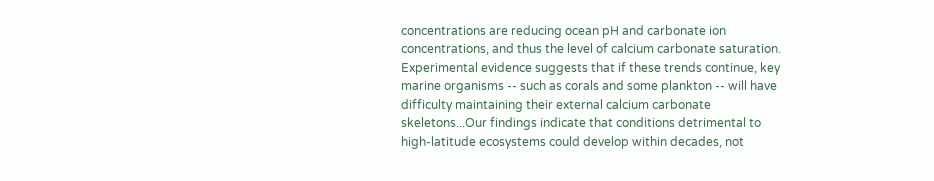concentrations are reducing ocean pH and carbonate ion concentrations, and thus the level of calcium carbonate saturation. Experimental evidence suggests that if these trends continue, key marine organisms -- such as corals and some plankton -- will have difficulty maintaining their external calcium carbonate skeletons...Our findings indicate that conditions detrimental to high-latitude ecosystems could develop within decades, not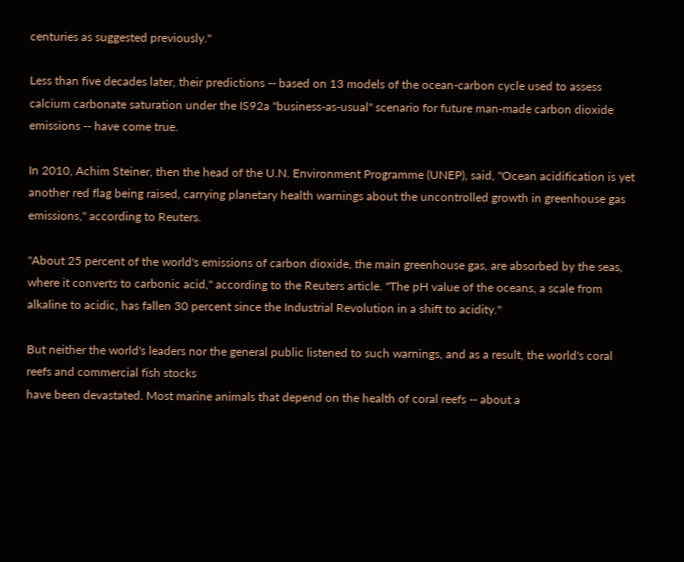centuries as suggested previously."

Less than five decades later, their predictions -- based on 13 models of the ocean-carbon cycle used to assess calcium carbonate saturation under the IS92a "business-as-usual" scenario for future man-made carbon dioxide emissions -- have come true.

In 2010, Achim Steiner, then the head of the U.N. Environment Programme (UNEP), said, "Ocean acidification is yet another red flag being raised, carrying planetary health warnings about the uncontrolled growth in greenhouse gas emissions," according to Reuters.

"About 25 percent of the world's emissions of carbon dioxide, the main greenhouse gas, are absorbed by the seas, where it converts to carbonic acid," according to the Reuters article. "The pH value of the oceans, a scale from alkaline to acidic, has fallen 30 percent since the Industrial Revolution in a shift to acidity."

But neither the world's leaders nor the general public listened to such warnings, and as a result, the world's coral reefs and commercial fish stocks
have been devastated. Most marine animals that depend on the health of coral reefs -- about a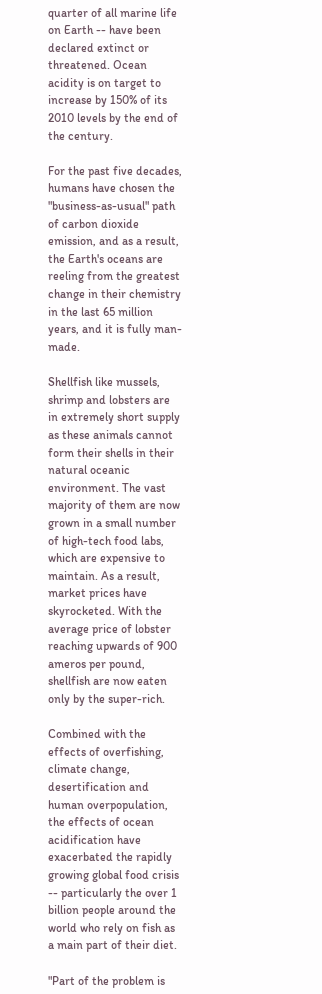quarter of all marine life on Earth -- have been declared extinct or threatened. Ocean acidity is on target to increase by 150% of its 2010 levels by the end of the century.

For the past five decades, humans have chosen the "business-as-usual" path of carbon dioxide emission, and as a result, the Earth's oceans are reeling from the greatest change in their chemistry in the last 65 million years, and it is fully man-made.

Shellfish like mussels, shrimp and lobsters are in extremely short supply as these animals cannot form their shells in their natural oceanic environment. The vast majority of them are now grown in a small number of high-tech food labs, which are expensive to maintain. As a result, market prices have skyrocketed. With the average price of lobster reaching upwards of 900 ameros per pound, shellfish are now eaten only by the super-rich.

Combined with the effects of overfishing, climate change, desertification and human overpopulation, the effects of ocean acidification have exacerbated the rapidly growing global food crisis -- particularly the over 1 billion people around the world who rely on fish as a main part of their diet.

"Part of the problem is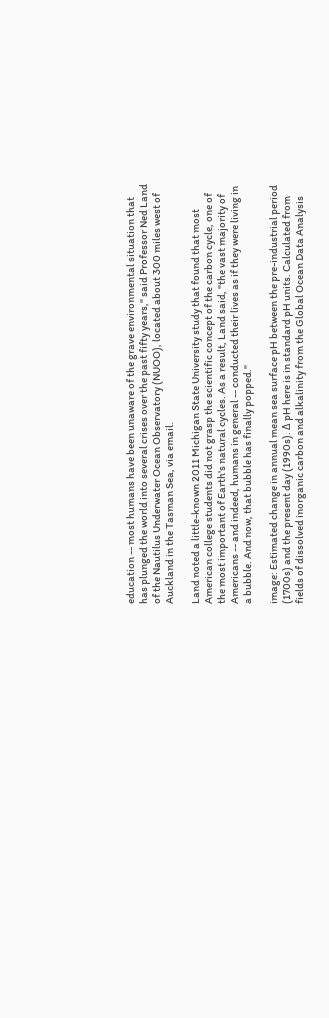education -- most humans have been unaware of the grave environmental situation that has plunged the world into several crises over the past fifty years," said Professor Ned Land of the Nautilus Underwater Ocean Observatory (NUOO), located about 300 miles west of Auckland in the Tasman Sea, via email.

Land noted a little-known 2011 Michigan State University study that found that most American college students did not grasp the scientific concept of the carbon cycle, one of the most important of Earth's natural cycles. As a result, Land said, "the vast majority of Americans -- and indeed, humans in general -- conducted their lives as if they were living in a bubble. And now, that bubble has finally popped."

image: Estimated change in annual mean sea surface pH between the pre-industrial period (1700s) and the present day (1990s). Δ pH here is in standard pH units. Calculated from fields of dissolved inorganic carbon and alkalinity from the Global Ocean Data Analysis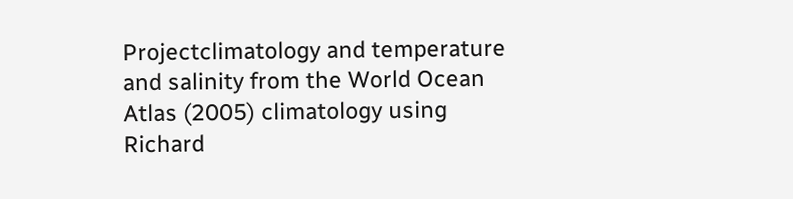Projectclimatology and temperature and salinity from the World Ocean Atlas (2005) climatology using Richard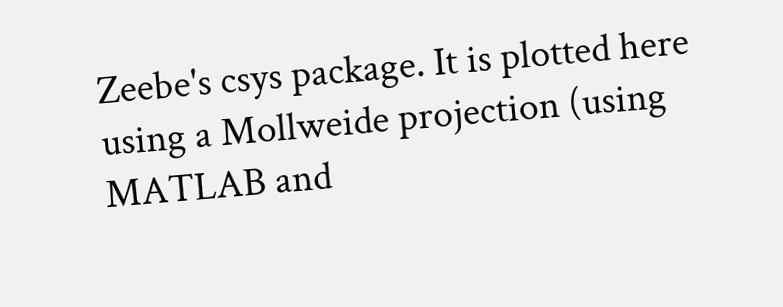Zeebe's csys package. It is plotted here using a Mollweide projection (using MATLAB and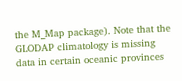the M_Map package). Note that the GLODAP climatology is missing data in certain oceanic provinces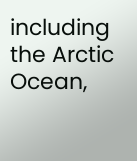including the Arctic Ocean,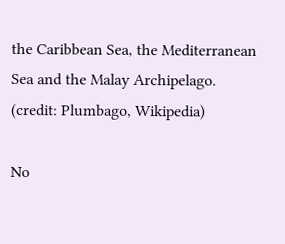the Caribbean Sea, the Mediterranean Sea and the Malay Archipelago. (credit: Plumbago, Wikipedia)

No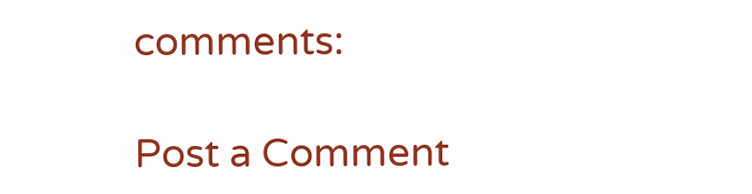comments:

Post a Comment